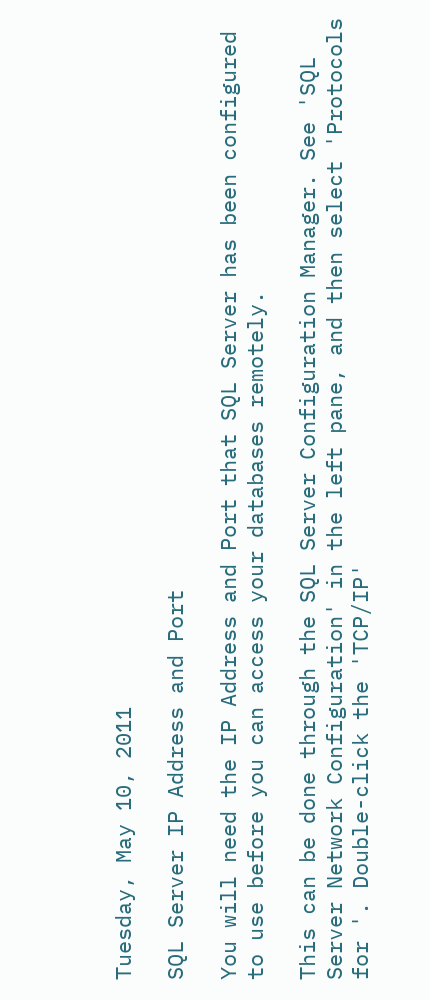Tuesday, May 10, 2011

SQL Server IP Address and Port

You will need the IP Address and Port that SQL Server has been configured to use before you can access your databases remotely.

This can be done through the SQL Server Configuration Manager. See 'SQL Server Network Configuration' in the left pane, and then select 'Protocols for '. Double-click the 'TCP/IP'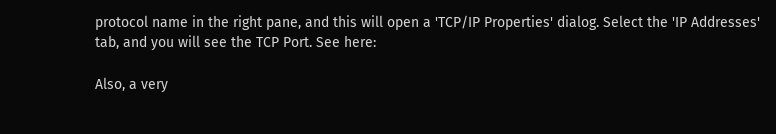protocol name in the right pane, and this will open a 'TCP/IP Properties' dialog. Select the 'IP Addresses' tab, and you will see the TCP Port. See here:

Also, a very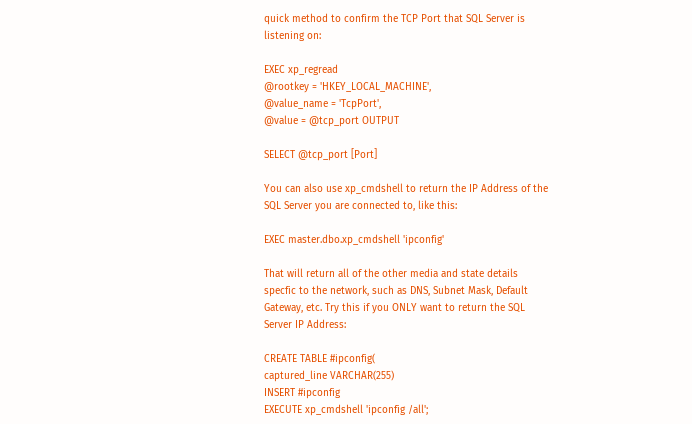quick method to confirm the TCP Port that SQL Server is listening on:

EXEC xp_regread
@rootkey = 'HKEY_LOCAL_MACHINE',
@value_name = 'TcpPort',
@value = @tcp_port OUTPUT

SELECT @tcp_port [Port]

You can also use xp_cmdshell to return the IP Address of the SQL Server you are connected to, like this:

EXEC master.dbo.xp_cmdshell 'ipconfig'

That will return all of the other media and state details specfic to the network, such as DNS, Subnet Mask, Default Gateway, etc. Try this if you ONLY want to return the SQL Server IP Address:

CREATE TABLE #ipconfig(
captured_line VARCHAR(255)
INSERT #ipconfig
EXECUTE xp_cmdshell 'ipconfig /all';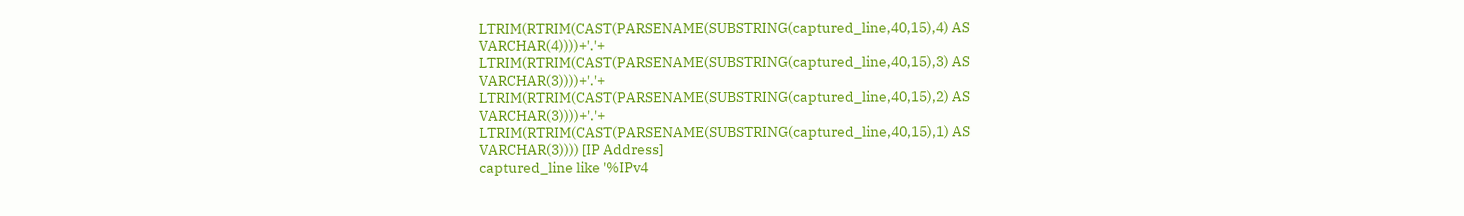LTRIM(RTRIM(CAST(PARSENAME(SUBSTRING(captured_line,40,15),4) AS VARCHAR(4))))+'.'+
LTRIM(RTRIM(CAST(PARSENAME(SUBSTRING(captured_line,40,15),3) AS VARCHAR(3))))+'.'+
LTRIM(RTRIM(CAST(PARSENAME(SUBSTRING(captured_line,40,15),2) AS VARCHAR(3))))+'.'+
LTRIM(RTRIM(CAST(PARSENAME(SUBSTRING(captured_line,40,15),1) AS VARCHAR(3)))) [IP Address]
captured_line like '%IPv4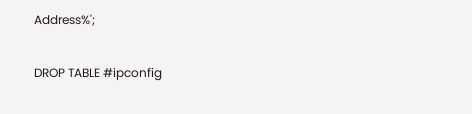Address%';

DROP TABLE #ipconfig